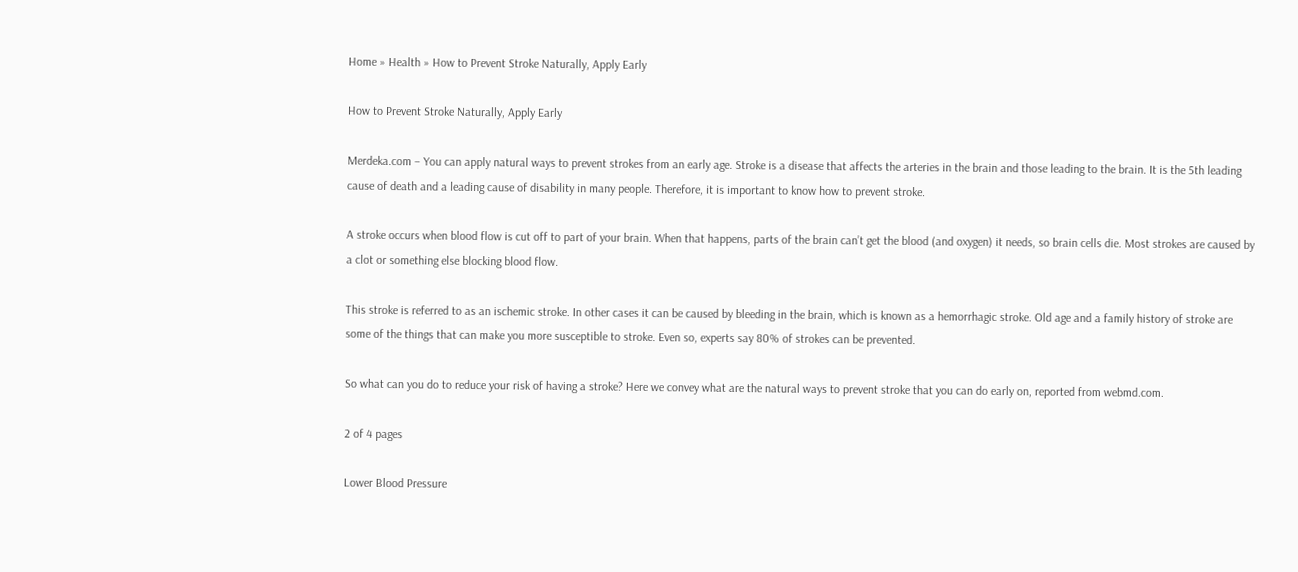Home » Health » How to Prevent Stroke Naturally, Apply Early

How to Prevent Stroke Naturally, Apply Early

Merdeka.com – You can apply natural ways to prevent strokes from an early age. Stroke is a disease that affects the arteries in the brain and those leading to the brain. It is the 5th leading cause of death and a leading cause of disability in many people. Therefore, it is important to know how to prevent stroke.

A stroke occurs when blood flow is cut off to part of your brain. When that happens, parts of the brain can’t get the blood (and oxygen) it needs, so brain cells die. Most strokes are caused by a clot or something else blocking blood flow.

This stroke is referred to as an ischemic stroke. In other cases it can be caused by bleeding in the brain, which is known as a hemorrhagic stroke. Old age and a family history of stroke are some of the things that can make you more susceptible to stroke. Even so, experts say 80% of strokes can be prevented.

So what can you do to reduce your risk of having a stroke? Here we convey what are the natural ways to prevent stroke that you can do early on, reported from webmd.com.

2 of 4 pages

Lower Blood Pressure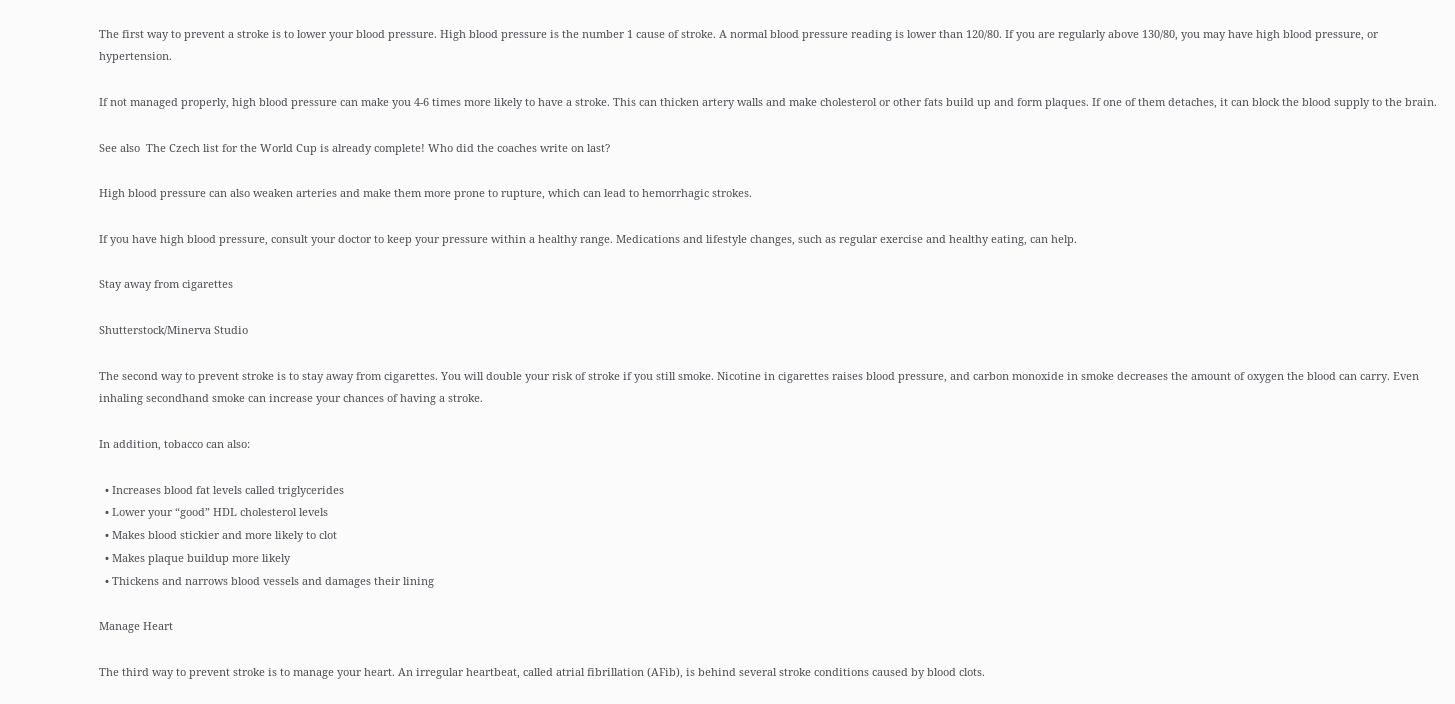The first way to prevent a stroke is to lower your blood pressure. High blood pressure is the number 1 cause of stroke. A normal blood pressure reading is lower than 120/80. If you are regularly above 130/80, you may have high blood pressure, or hypertension.

If not managed properly, high blood pressure can make you 4-6 times more likely to have a stroke. This can thicken artery walls and make cholesterol or other fats build up and form plaques. If one of them detaches, it can block the blood supply to the brain.

See also  The Czech list for the World Cup is already complete! Who did the coaches write on last?

High blood pressure can also weaken arteries and make them more prone to rupture, which can lead to hemorrhagic strokes.

If you have high blood pressure, consult your doctor to keep your pressure within a healthy range. Medications and lifestyle changes, such as regular exercise and healthy eating, can help.

Stay away from cigarettes

Shutterstock/Minerva Studio

The second way to prevent stroke is to stay away from cigarettes. You will double your risk of stroke if you still smoke. Nicotine in cigarettes raises blood pressure, and carbon monoxide in smoke decreases the amount of oxygen the blood can carry. Even inhaling secondhand smoke can increase your chances of having a stroke.

In addition, tobacco can also:

  • Increases blood fat levels called triglycerides
  • Lower your “good” HDL cholesterol levels
  • Makes blood stickier and more likely to clot
  • Makes plaque buildup more likely
  • Thickens and narrows blood vessels and damages their lining

Manage Heart

The third way to prevent stroke is to manage your heart. An irregular heartbeat, called atrial fibrillation (AFib), is behind several stroke conditions caused by blood clots.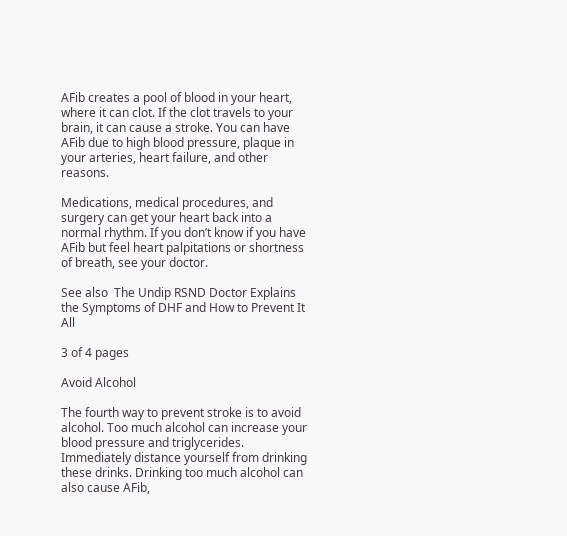AFib creates a pool of blood in your heart, where it can clot. If the clot travels to your brain, it can cause a stroke. You can have AFib due to high blood pressure, plaque in your arteries, heart failure, and other reasons.

Medications, medical procedures, and surgery can get your heart back into a normal rhythm. If you don’t know if you have AFib but feel heart palpitations or shortness of breath, see your doctor.

See also  The Undip RSND Doctor Explains the Symptoms of DHF and How to Prevent It All

3 of 4 pages

Avoid Alcohol

The fourth way to prevent stroke is to avoid alcohol. Too much alcohol can increase your blood pressure and triglycerides. Immediately distance yourself from drinking these drinks. Drinking too much alcohol can also cause AFib,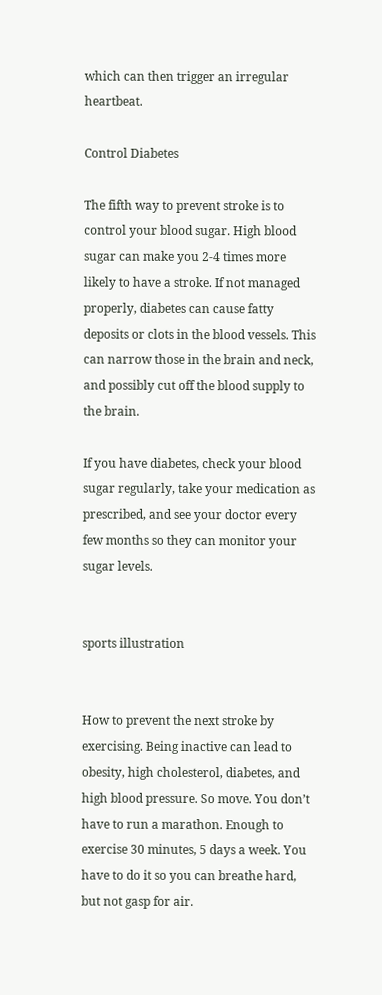which can then trigger an irregular heartbeat.

Control Diabetes

The fifth way to prevent stroke is to control your blood sugar. High blood sugar can make you 2-4 times more likely to have a stroke. If not managed properly, diabetes can cause fatty deposits or clots in the blood vessels. This can narrow those in the brain and neck, and possibly cut off the blood supply to the brain.

If you have diabetes, check your blood sugar regularly, take your medication as prescribed, and see your doctor every few months so they can monitor your sugar levels.


sports illustration


How to prevent the next stroke by exercising. Being inactive can lead to obesity, high cholesterol, diabetes, and high blood pressure. So move. You don’t have to run a marathon. Enough to exercise 30 minutes, 5 days a week. You have to do it so you can breathe hard, but not gasp for air.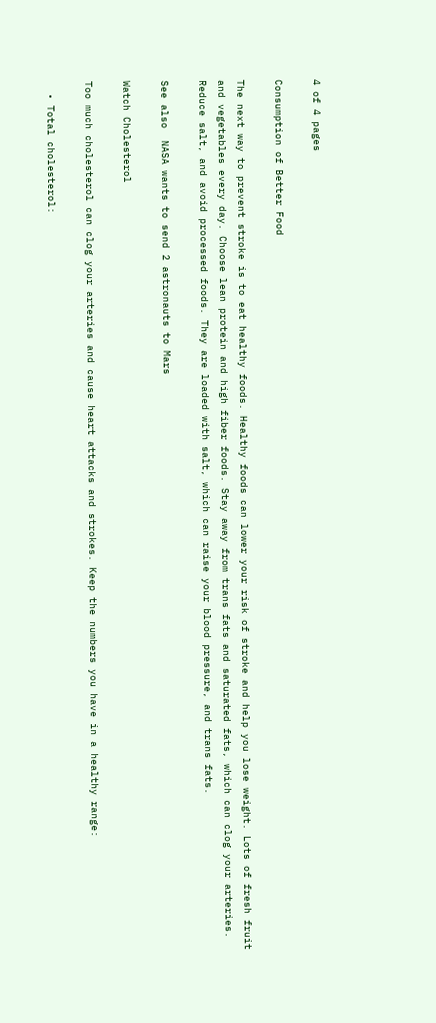4 of 4 pages

Consumption of Better Food

The next way to prevent stroke is to eat healthy foods. Healthy foods can lower your risk of stroke and help you lose weight. Lots of fresh fruit and vegetables every day. Choose lean protein and high fiber foods. Stay away from trans fats and saturated fats, which can clog your arteries. Reduce salt, and avoid processed foods. They are loaded with salt, which can raise your blood pressure, and trans fats.

See also  NASA wants to send 2 astronauts to Mars

Watch Cholesterol

Too much cholesterol can clog your arteries and cause heart attacks and strokes. Keep the numbers you have in a healthy range:

  • Total cholesterol: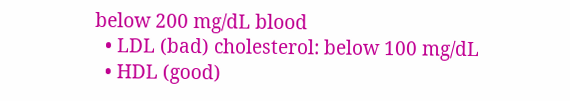below 200 mg/dL blood
  • LDL (bad) cholesterol: below 100 mg/dL
  • HDL (good)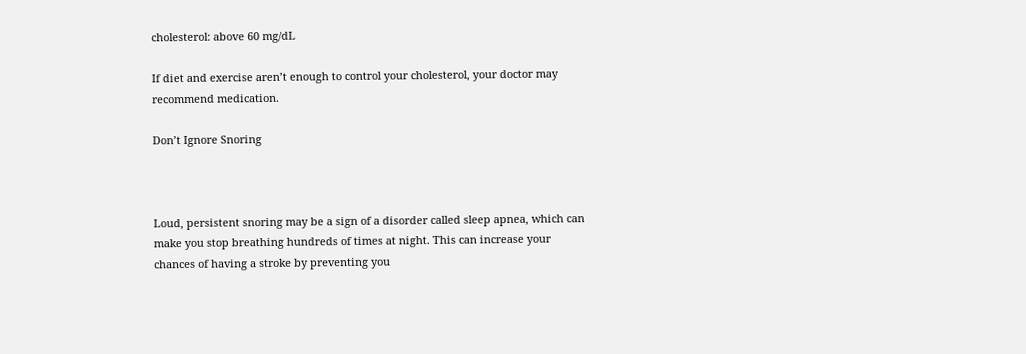cholesterol: above 60 mg/dL

If diet and exercise aren’t enough to control your cholesterol, your doctor may recommend medication.

Don’t Ignore Snoring



Loud, persistent snoring may be a sign of a disorder called sleep apnea, which can make you stop breathing hundreds of times at night. This can increase your chances of having a stroke by preventing you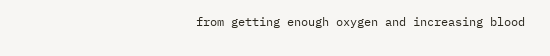from getting enough oxygen and increasing blood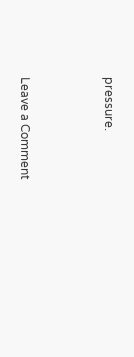pressure.



Leave a Comment